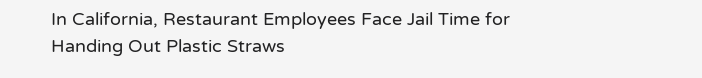In California, Restaurant Employees Face Jail Time for Handing Out Plastic Straws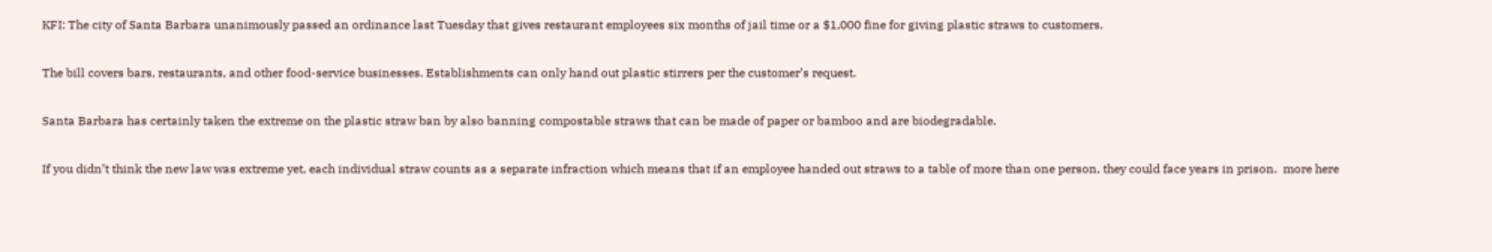KFI: The city of Santa Barbara unanimously passed an ordinance last Tuesday that gives restaurant employees six months of jail time or a $1,000 fine for giving plastic straws to customers.

The bill covers bars, restaurants, and other food-service businesses. Establishments can only hand out plastic stirrers per the customer’s request.

Santa Barbara has certainly taken the extreme on the plastic straw ban by also banning compostable straws that can be made of paper or bamboo and are biodegradable.

If you didn’t think the new law was extreme yet, each individual straw counts as a separate infraction which means that if an employee handed out straws to a table of more than one person, they could face years in prison.  more here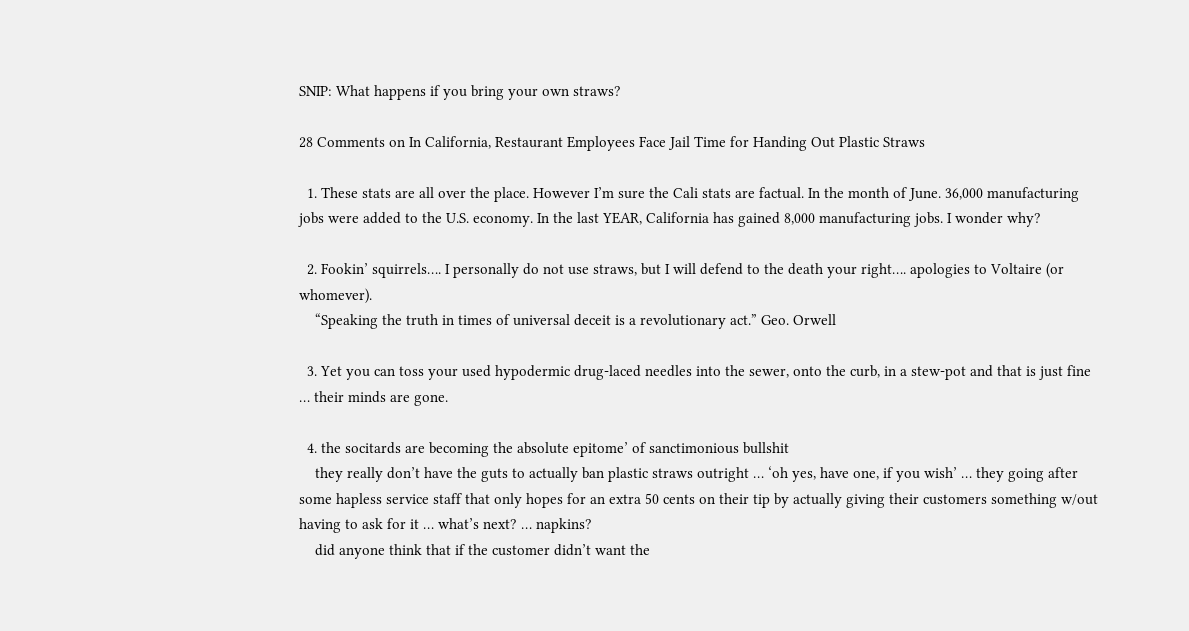SNIP: What happens if you bring your own straws?

28 Comments on In California, Restaurant Employees Face Jail Time for Handing Out Plastic Straws

  1. These stats are all over the place. However I’m sure the Cali stats are factual. In the month of June. 36,000 manufacturing jobs were added to the U.S. economy. In the last YEAR, California has gained 8,000 manufacturing jobs. I wonder why?

  2. Fookin’ squirrels…. I personally do not use straws, but I will defend to the death your right…. apologies to Voltaire (or whomever).
    “Speaking the truth in times of universal deceit is a revolutionary act.” Geo. Orwell

  3. Yet you can toss your used hypodermic drug-laced needles into the sewer, onto the curb, in a stew-pot and that is just fine … their minds are gone.

  4. the socitards are becoming the absolute epitome’ of sanctimonious bullshit
    they really don’t have the guts to actually ban plastic straws outright … ‘oh yes, have one, if you wish’ … they going after some hapless service staff that only hopes for an extra 50 cents on their tip by actually giving their customers something w/out having to ask for it … what’s next? … napkins?
    did anyone think that if the customer didn’t want the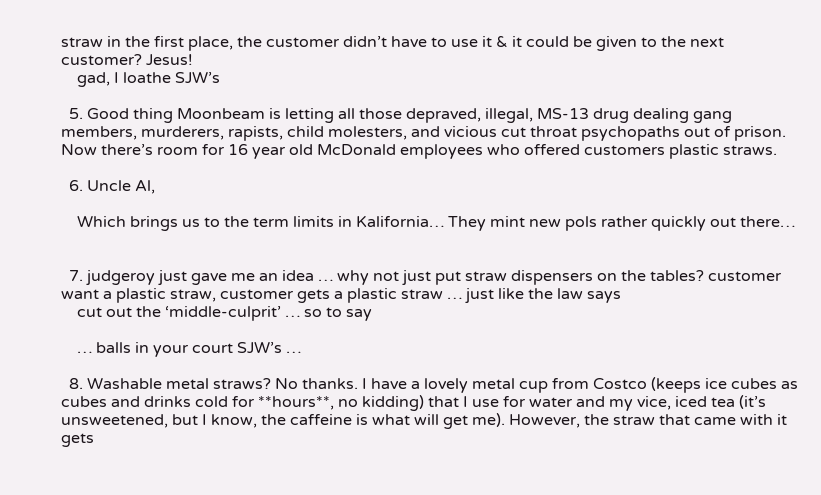straw in the first place, the customer didn’t have to use it & it could be given to the next customer? Jesus!
    gad, I loathe SJW’s

  5. Good thing Moonbeam is letting all those depraved, illegal, MS-13 drug dealing gang members, murderers, rapists, child molesters, and vicious cut throat psychopaths out of prison. Now there’s room for 16 year old McDonald employees who offered customers plastic straws.

  6. Uncle Al,

    Which brings us to the term limits in Kalifornia… They mint new pols rather quickly out there…


  7. judgeroy just gave me an idea … why not just put straw dispensers on the tables? customer want a plastic straw, customer gets a plastic straw … just like the law says
    cut out the ‘middle-culprit’ … so to say

    … balls in your court SJW’s …

  8. Washable metal straws? No thanks. I have a lovely metal cup from Costco (keeps ice cubes as cubes and drinks cold for **hours**, no kidding) that I use for water and my vice, iced tea (it’s unsweetened, but I know, the caffeine is what will get me). However, the straw that came with it gets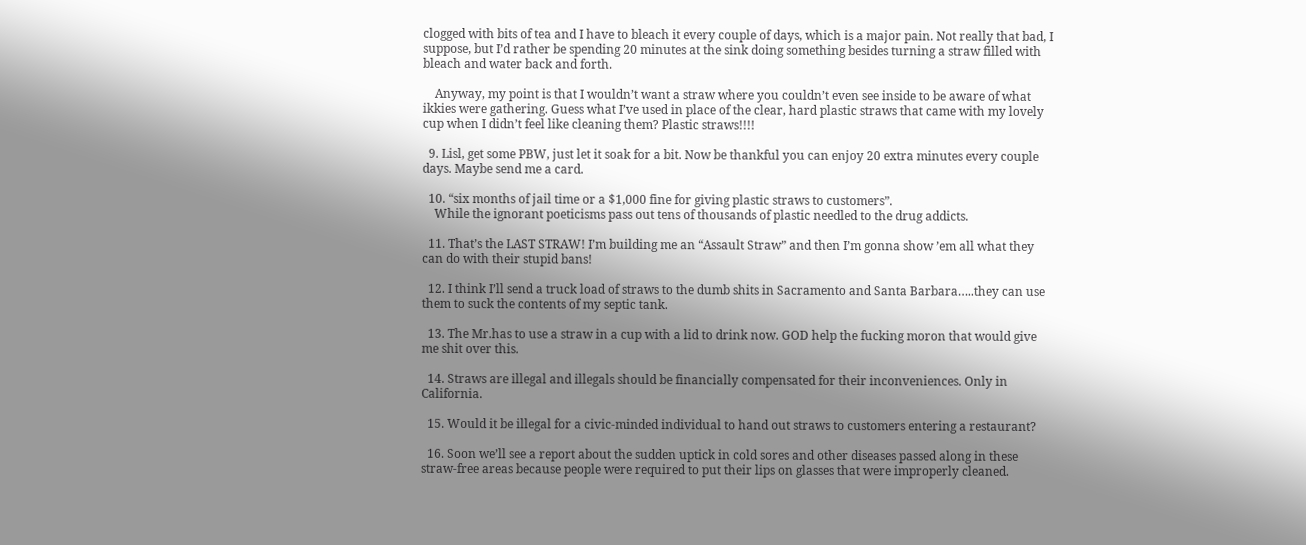clogged with bits of tea and I have to bleach it every couple of days, which is a major pain. Not really that bad, I suppose, but I’d rather be spending 20 minutes at the sink doing something besides turning a straw filled with bleach and water back and forth.

    Anyway, my point is that I wouldn’t want a straw where you couldn’t even see inside to be aware of what ikkies were gathering. Guess what I’ve used in place of the clear, hard plastic straws that came with my lovely cup when I didn’t feel like cleaning them? Plastic straws!!!!

  9. Lisl, get some PBW, just let it soak for a bit. Now be thankful you can enjoy 20 extra minutes every couple days. Maybe send me a card.

  10. “six months of jail time or a $1,000 fine for giving plastic straws to customers”.
    While the ignorant poeticisms pass out tens of thousands of plastic needled to the drug addicts.

  11. That’s the LAST STRAW! I’m building me an “Assault Straw” and then I’m gonna show ’em all what they can do with their stupid bans!

  12. I think I’ll send a truck load of straws to the dumb shits in Sacramento and Santa Barbara…..they can use them to suck the contents of my septic tank.

  13. The Mr.has to use a straw in a cup with a lid to drink now. GOD help the fucking moron that would give me shit over this.

  14. Straws are illegal and illegals should be financially compensated for their inconveniences. Only in California.

  15. Would it be illegal for a civic-minded individual to hand out straws to customers entering a restaurant?

  16. Soon we’ll see a report about the sudden uptick in cold sores and other diseases passed along in these straw-free areas because people were required to put their lips on glasses that were improperly cleaned.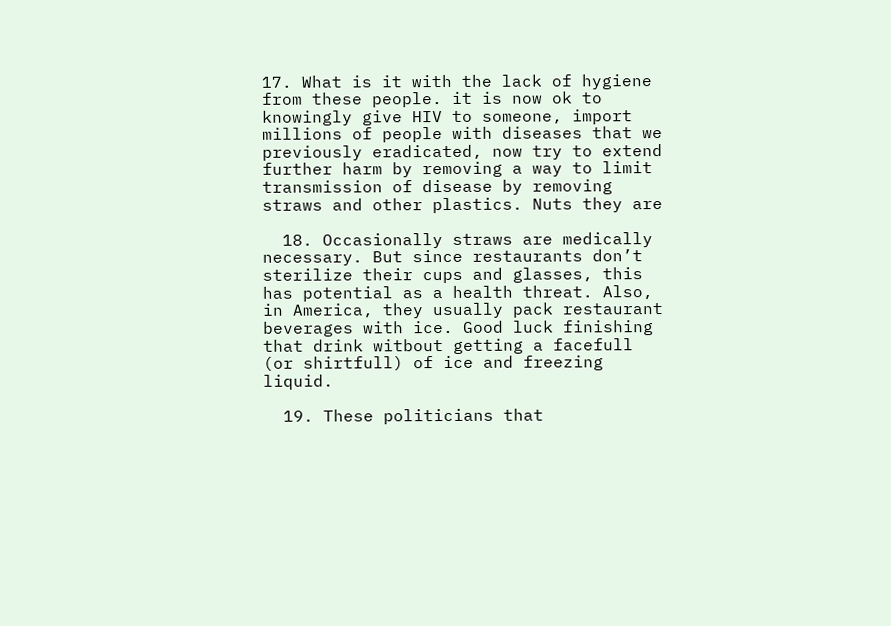17. What is it with the lack of hygiene from these people. it is now ok to knowingly give HIV to someone, import millions of people with diseases that we previously eradicated, now try to extend further harm by removing a way to limit transmission of disease by removing straws and other plastics. Nuts they are

  18. Occasionally straws are medically necessary. But since restaurants don’t sterilize their cups and glasses, this has potential as a health threat. Also, in America, they usually pack restaurant beverages with ice. Good luck finishing that drink witbout getting a facefull (or shirtfull) of ice and freezing liquid.

  19. These politicians that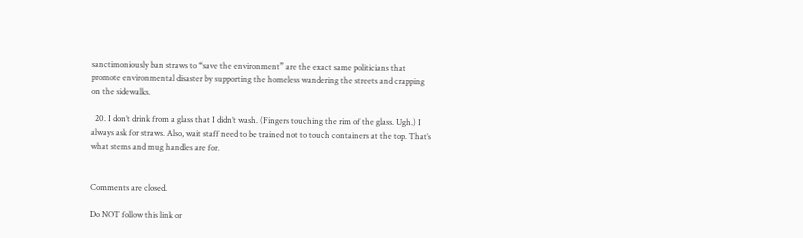sanctimoniously ban straws to “save the environment” are the exact same politicians that promote environmental disaster by supporting the homeless wandering the streets and crapping on the sidewalks.

  20. I don’t drink from a glass that I didn’t wash. (Fingers touching the rim of the glass. Ugh.) I always ask for straws. Also, wait staff need to be trained not to touch containers at the top. That’s what stems and mug handles are for.


Comments are closed.

Do NOT follow this link or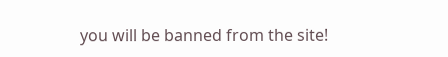you will be banned from the site!